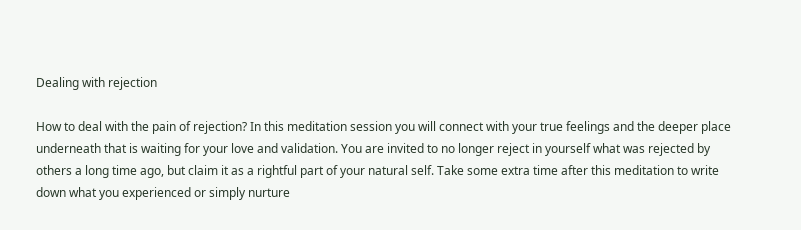Dealing with rejection

How to deal with the pain of rejection? In this meditation session you will connect with your true feelings and the deeper place underneath that is waiting for your love and validation. You are invited to no longer reject in yourself what was rejected by others a long time ago, but claim it as a rightful part of your natural self. Take some extra time after this meditation to write down what you experienced or simply nurture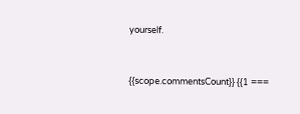yourself.


{{scope.commentsCount}} {{1 ===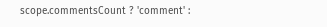scope.commentsCount ? 'comment' :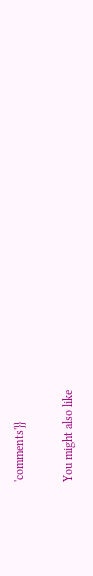'comments'}}

You might also like